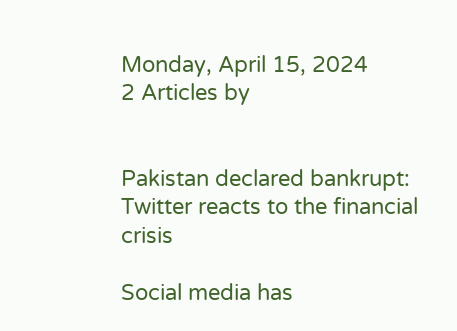Monday, April 15, 2024
2 Articles by


Pakistan declared bankrupt: Twitter reacts to the financial crisis

Social media has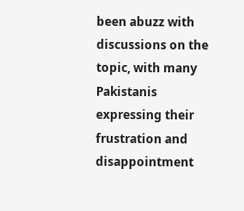been abuzz with discussions on the topic, with many Pakistanis expressing their frustration and disappointment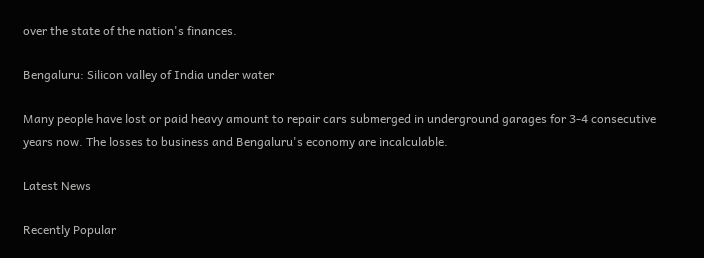over the state of the nation's finances.

Bengaluru: Silicon valley of India under water

Many people have lost or paid heavy amount to repair cars submerged in underground garages for 3-4 consecutive years now. The losses to business and Bengaluru's economy are incalculable.

Latest News

Recently Popular